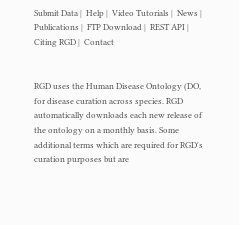Submit Data |  Help |  Video Tutorials |  News |  Publications |  FTP Download |  REST API |  Citing RGD |  Contact


RGD uses the Human Disease Ontology (DO, for disease curation across species. RGD automatically downloads each new release of the ontology on a monthly basis. Some additional terms which are required for RGD's curation purposes but are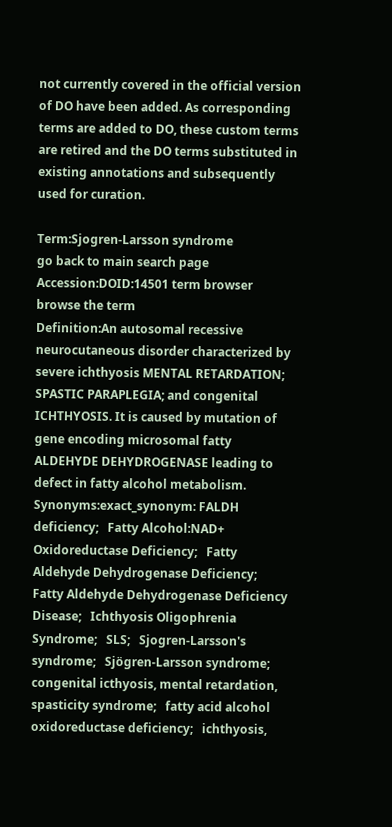not currently covered in the official version of DO have been added. As corresponding terms are added to DO, these custom terms are retired and the DO terms substituted in existing annotations and subsequently used for curation.

Term:Sjogren-Larsson syndrome
go back to main search page
Accession:DOID:14501 term browser browse the term
Definition:An autosomal recessive neurocutaneous disorder characterized by severe ichthyosis MENTAL RETARDATION; SPASTIC PARAPLEGIA; and congenital ICHTHYOSIS. It is caused by mutation of gene encoding microsomal fatty ALDEHYDE DEHYDROGENASE leading to defect in fatty alcohol metabolism.
Synonyms:exact_synonym: FALDH deficiency;   Fatty Alcohol:NAD+ Oxidoreductase Deficiency;   Fatty Aldehyde Dehydrogenase Deficiency;   Fatty Aldehyde Dehydrogenase Deficiency Disease;   Ichthyosis Oligophrenia Syndrome;   SLS;   Sjogren-Larsson's syndrome;   Sjögren-Larsson syndrome;   congenital icthyosis, mental retardation, spasticity syndrome;   fatty acid alcohol oxidoreductase deficiency;   ichthyosis,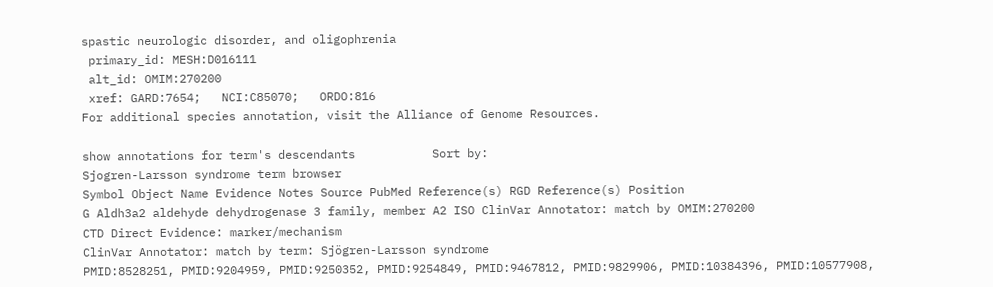spastic neurologic disorder, and oligophrenia
 primary_id: MESH:D016111
 alt_id: OMIM:270200
 xref: GARD:7654;   NCI:C85070;   ORDO:816
For additional species annotation, visit the Alliance of Genome Resources.

show annotations for term's descendants           Sort by:
Sjogren-Larsson syndrome term browser
Symbol Object Name Evidence Notes Source PubMed Reference(s) RGD Reference(s) Position
G Aldh3a2 aldehyde dehydrogenase 3 family, member A2 ISO ClinVar Annotator: match by OMIM:270200
CTD Direct Evidence: marker/mechanism
ClinVar Annotator: match by term: Sjögren-Larsson syndrome
PMID:8528251, PMID:9204959, PMID:9250352, PMID:9254849, PMID:9467812, PMID:9829906, PMID:10384396, PMID:10577908,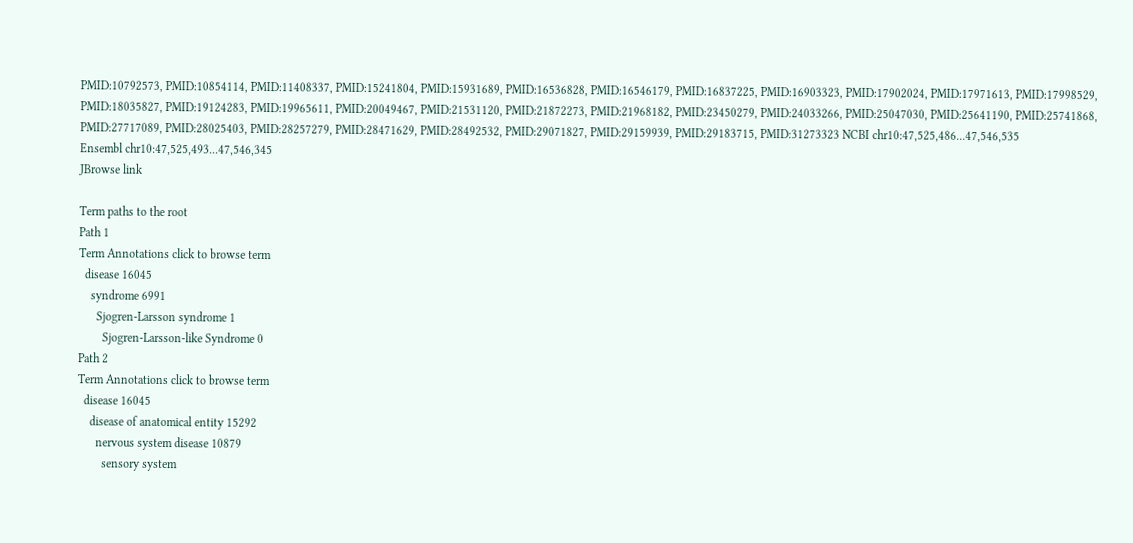PMID:10792573, PMID:10854114, PMID:11408337, PMID:15241804, PMID:15931689, PMID:16536828, PMID:16546179, PMID:16837225, PMID:16903323, PMID:17902024, PMID:17971613, PMID:17998529, PMID:18035827, PMID:19124283, PMID:19965611, PMID:20049467, PMID:21531120, PMID:21872273, PMID:21968182, PMID:23450279, PMID:24033266, PMID:25047030, PMID:25641190, PMID:25741868, PMID:27717089, PMID:28025403, PMID:28257279, PMID:28471629, PMID:28492532, PMID:29071827, PMID:29159939, PMID:29183715, PMID:31273323 NCBI chr10:47,525,486...47,546,535
Ensembl chr10:47,525,493...47,546,345
JBrowse link

Term paths to the root
Path 1
Term Annotations click to browse term
  disease 16045
    syndrome 6991
      Sjogren-Larsson syndrome 1
        Sjogren-Larsson-like Syndrome 0
Path 2
Term Annotations click to browse term
  disease 16045
    disease of anatomical entity 15292
      nervous system disease 10879
        sensory system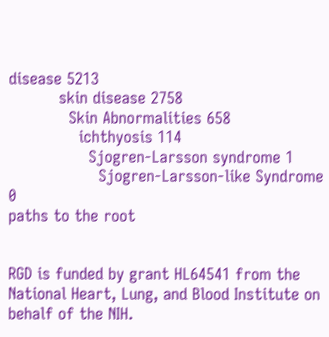disease 5213
          skin disease 2758
            Skin Abnormalities 658
              ichthyosis 114
                Sjogren-Larsson syndrome 1
                  Sjogren-Larsson-like Syndrome 0
paths to the root


RGD is funded by grant HL64541 from the National Heart, Lung, and Blood Institute on behalf of the NIH.